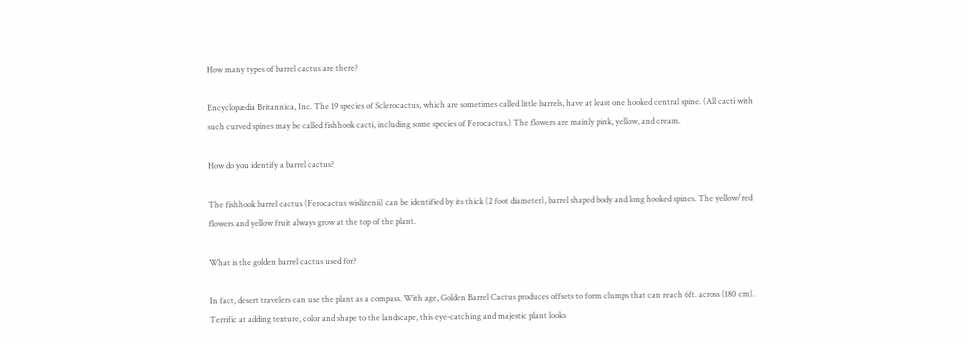How many types of barrel cactus are there?

Encyclopædia Britannica, Inc. The 19 species of Sclerocactus, which are sometimes called little barrels, have at least one hooked central spine. (All cacti with such curved spines may be called fishhook cacti, including some species of Ferocactus.) The flowers are mainly pink, yellow, and cream.

How do you identify a barrel cactus?

The fishhook barrel cactus (Ferocactus wislizenii) can be identified by its thick (2 foot diameter), barrel shaped body and long hooked spines. The yellow/red flowers and yellow fruit always grow at the top of the plant.

What is the golden barrel cactus used for?

In fact, desert travelers can use the plant as a compass. With age, Golden Barrel Cactus produces offsets to form clumps that can reach 6ft. across (180 cm). Terrific at adding texture, color and shape to the landscape, this eye-catching and majestic plant looks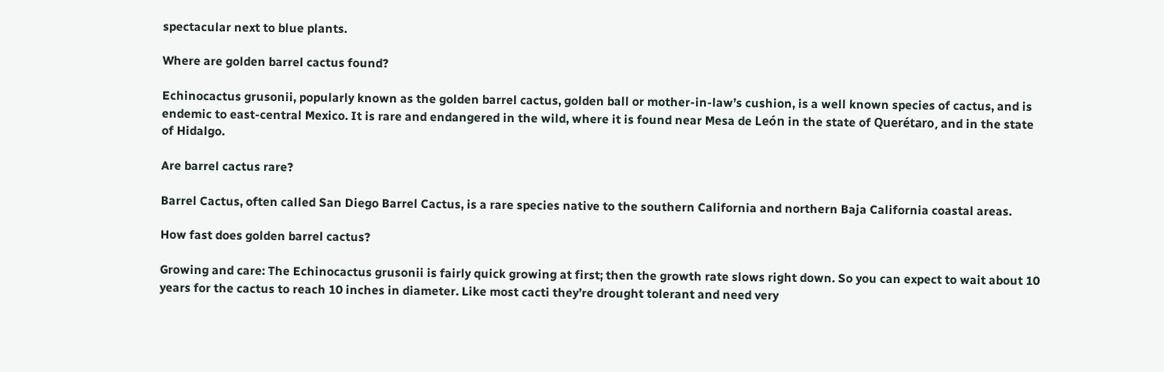spectacular next to blue plants.

Where are golden barrel cactus found?

Echinocactus grusonii, popularly known as the golden barrel cactus, golden ball or mother-in-law’s cushion, is a well known species of cactus, and is endemic to east-central Mexico. It is rare and endangered in the wild, where it is found near Mesa de León in the state of Querétaro, and in the state of Hidalgo.

Are barrel cactus rare?

Barrel Cactus, often called San Diego Barrel Cactus, is a rare species native to the southern California and northern Baja California coastal areas.

How fast does golden barrel cactus?

Growing and care: The Echinocactus grusonii is fairly quick growing at first; then the growth rate slows right down. So you can expect to wait about 10 years for the cactus to reach 10 inches in diameter. Like most cacti they’re drought tolerant and need very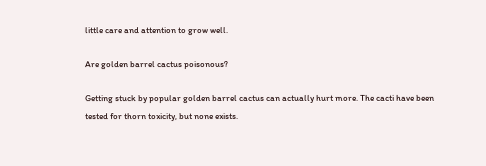little care and attention to grow well.

Are golden barrel cactus poisonous?

Getting stuck by popular golden barrel cactus can actually hurt more. The cacti have been tested for thorn toxicity, but none exists.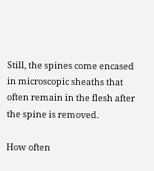Still, the spines come encased in microscopic sheaths that often remain in the flesh after the spine is removed.

How often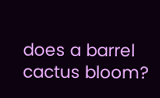does a barrel cactus bloom?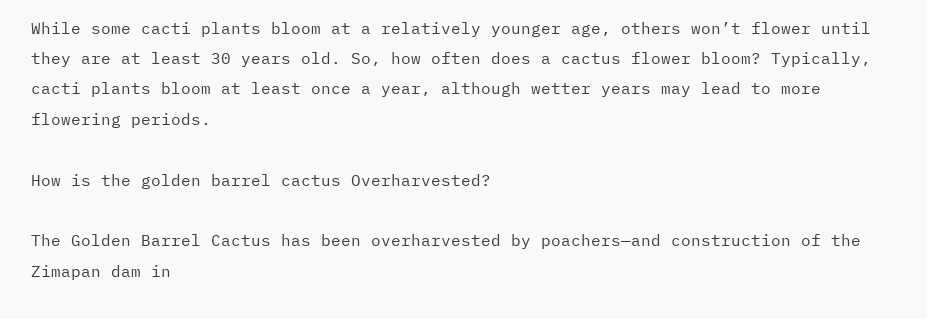While some cacti plants bloom at a relatively younger age, others won’t flower until they are at least 30 years old. So, how often does a cactus flower bloom? Typically, cacti plants bloom at least once a year, although wetter years may lead to more flowering periods.

How is the golden barrel cactus Overharvested?

The Golden Barrel Cactus has been overharvested by poachers—and construction of the Zimapan dam in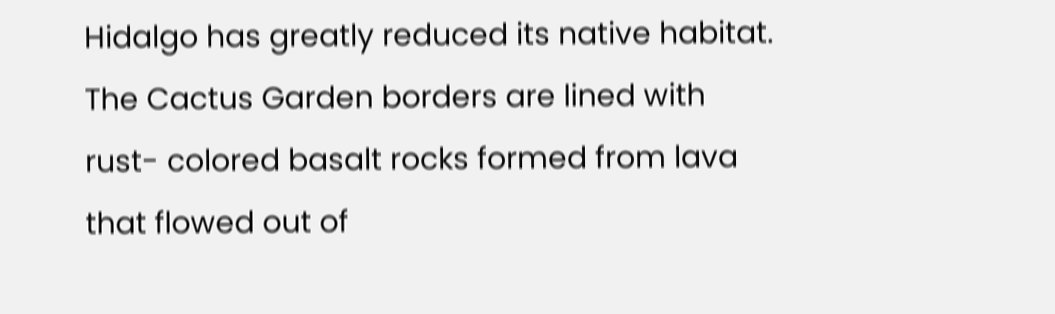Hidalgo has greatly reduced its native habitat. The Cactus Garden borders are lined with rust- colored basalt rocks formed from lava that flowed out of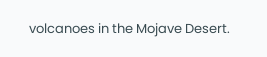volcanoes in the Mojave Desert.